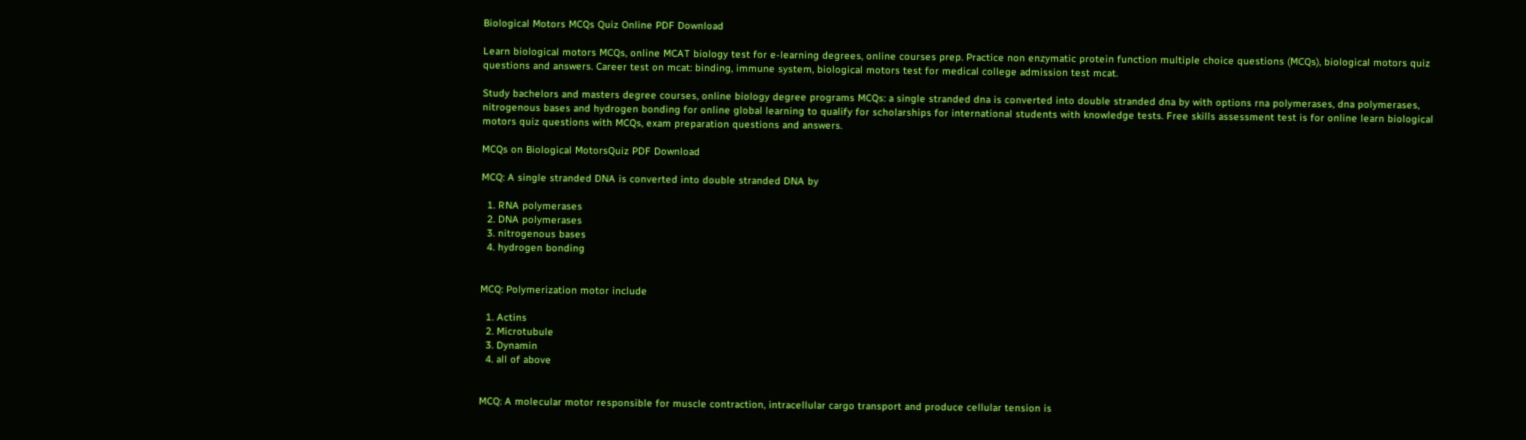Biological Motors MCQs Quiz Online PDF Download

Learn biological motors MCQs, online MCAT biology test for e-learning degrees, online courses prep. Practice non enzymatic protein function multiple choice questions (MCQs), biological motors quiz questions and answers. Career test on mcat: binding, immune system, biological motors test for medical college admission test mcat.

Study bachelors and masters degree courses, online biology degree programs MCQs: a single stranded dna is converted into double stranded dna by with options rna polymerases, dna polymerases, nitrogenous bases and hydrogen bonding for online global learning to qualify for scholarships for international students with knowledge tests. Free skills assessment test is for online learn biological motors quiz questions with MCQs, exam preparation questions and answers.

MCQs on Biological MotorsQuiz PDF Download

MCQ: A single stranded DNA is converted into double stranded DNA by

  1. RNA polymerases
  2. DNA polymerases
  3. nitrogenous bases
  4. hydrogen bonding


MCQ: Polymerization motor include

  1. Actins
  2. Microtubule
  3. Dynamin
  4. all of above


MCQ: A molecular motor responsible for muscle contraction, intracellular cargo transport and produce cellular tension is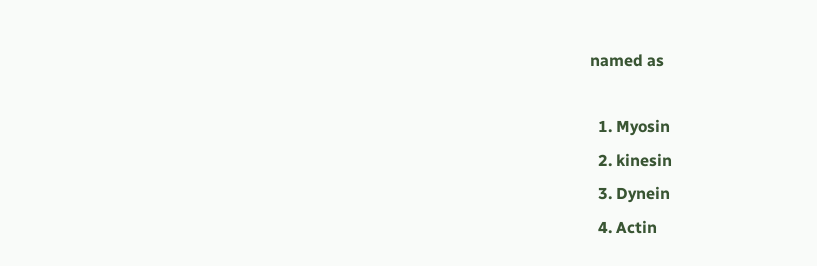named as

  1. Myosin
  2. kinesin
  3. Dynein
  4. Actin